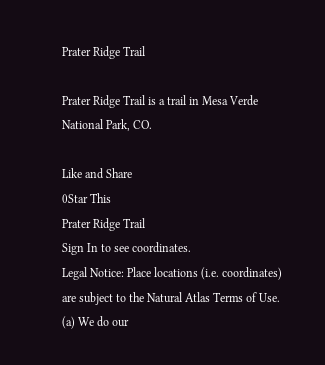Prater Ridge Trail

Prater Ridge Trail is a trail in Mesa Verde National Park, CO.

Like and Share
0Star This
Prater Ridge Trail
Sign In to see coordinates.
Legal Notice: Place locations (i.e. coordinates) are subject to the Natural Atlas Terms of Use. (a) We do our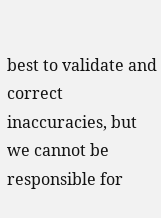best to validate and correct inaccuracies, but we cannot be responsible for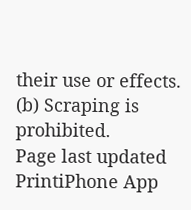their use or effects. (b) Scraping is prohibited.
Page last updated
PrintiPhone App